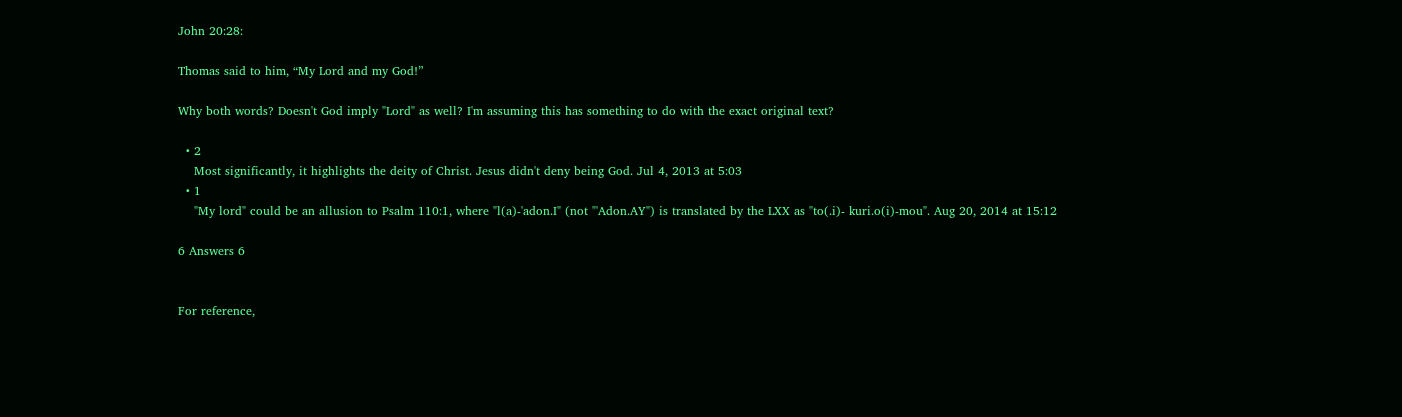John 20:28:

Thomas said to him, “My Lord and my God!”

Why both words? Doesn't God imply "Lord" as well? I'm assuming this has something to do with the exact original text?

  • 2
    Most significantly, it highlights the deity of Christ. Jesus didn't deny being God. Jul 4, 2013 at 5:03
  • 1
    "My lord" could be an allusion to Psalm 110:1, where "l(a)-'adon.I" (not "'Adon.AY") is translated by the LXX as "to(.i)- kuri.o(i)-mou". Aug 20, 2014 at 15:12

6 Answers 6


For reference,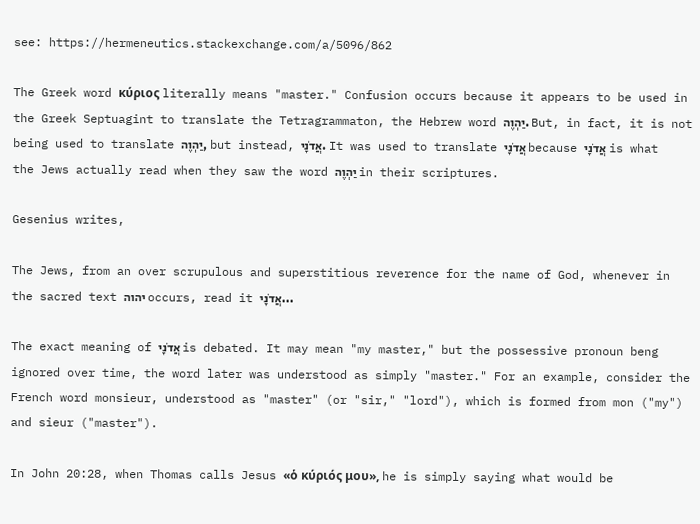see: https://hermeneutics.stackexchange.com/a/5096/862

The Greek word κύριος literally means "master." Confusion occurs because it appears to be used in the Greek Septuagint to translate the Tetragrammaton, the Hebrew word יַהְוֶה. But, in fact, it is not being used to translate יַהְוֶה, but instead, אֲדֹנָי. It was used to translate אֲדֹנָי because אֲדֹנָי is what the Jews actually read when they saw the word יַהְוֶה in their scriptures.

Gesenius writes,

The Jews, from an over scrupulous and superstitious reverence for the name of God, whenever in the sacred text יהוה occurs, read it אֲדֹנָי...

The exact meaning of אֲדֹנָי is debated. It may mean "my master," but the possessive pronoun beng ignored over time, the word later was understood as simply "master." For an example, consider the French word monsieur, understood as "master" (or "sir," "lord"), which is formed from mon ("my") and sieur ("master").

In John 20:28, when Thomas calls Jesus «ὁ κύριός μου», he is simply saying what would be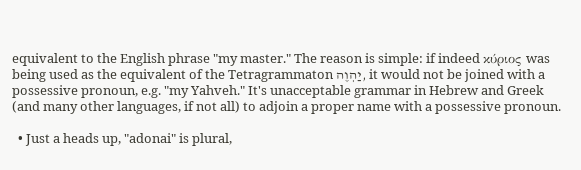equivalent to the English phrase "my master." The reason is simple: if indeed κύριος was being used as the equivalent of the Tetragrammaton יַהְוֶה, it would not be joined with a possessive pronoun, e.g. "my Yahveh." It's unacceptable grammar in Hebrew and Greek (and many other languages, if not all) to adjoin a proper name with a possessive pronoun.

  • Just a heads up, "adonai" is plural,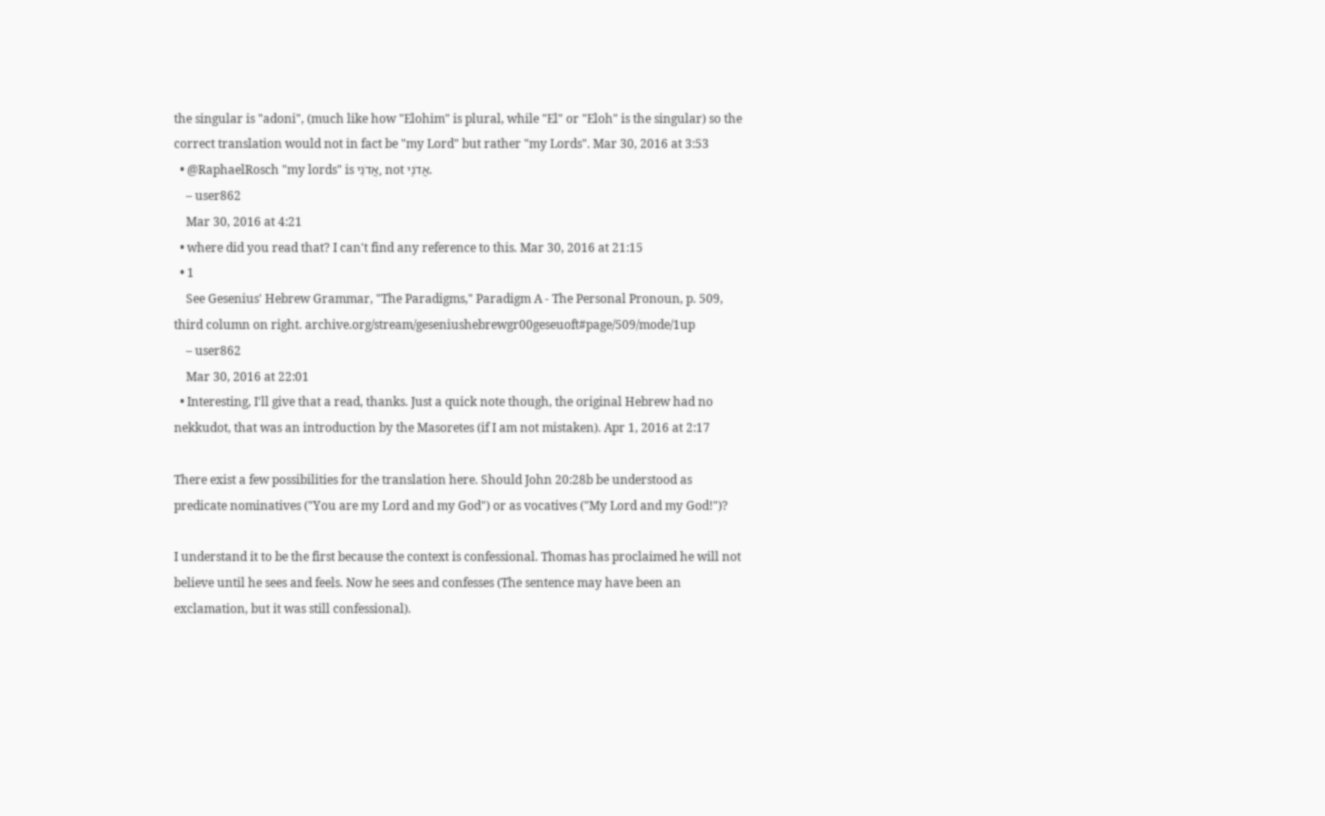the singular is "adoni", (much like how "Elohim" is plural, while "El" or "Eloh" is the singular) so the correct translation would not in fact be "my Lord" but rather "my Lords". Mar 30, 2016 at 3:53
  • @RaphaelRosch "my lords" is אֲדֹנַי, not אֲדֹנָי.
    – user862
    Mar 30, 2016 at 4:21
  • where did you read that? I can't find any reference to this. Mar 30, 2016 at 21:15
  • 1
    See Gesenius' Hebrew Grammar, "The Paradigms," Paradigm A - The Personal Pronoun, p. 509, third column on right. archive.org/stream/geseniushebrewgr00geseuoft#page/509/mode/1up
    – user862
    Mar 30, 2016 at 22:01
  • Interesting, I'll give that a read, thanks. Just a quick note though, the original Hebrew had no nekkudot, that was an introduction by the Masoretes (if I am not mistaken). Apr 1, 2016 at 2:17

There exist a few possibilities for the translation here. Should John 20:28b be understood as predicate nominatives ("You are my Lord and my God") or as vocatives ("My Lord and my God!")?

I understand it to be the first because the context is confessional. Thomas has proclaimed he will not believe until he sees and feels. Now he sees and confesses (The sentence may have been an exclamation, but it was still confessional).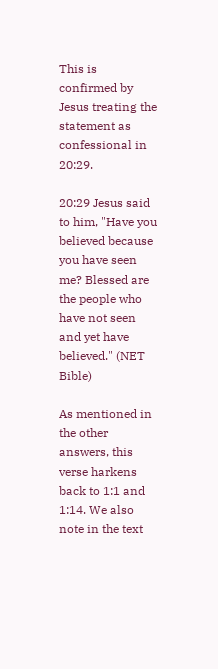This is confirmed by Jesus treating the statement as confessional in 20:29.

20:29 Jesus said to him, "Have you believed because you have seen me? Blessed are the people who have not seen and yet have believed." (NET Bible)

As mentioned in the other answers, this verse harkens back to 1:1 and 1:14. We also note in the text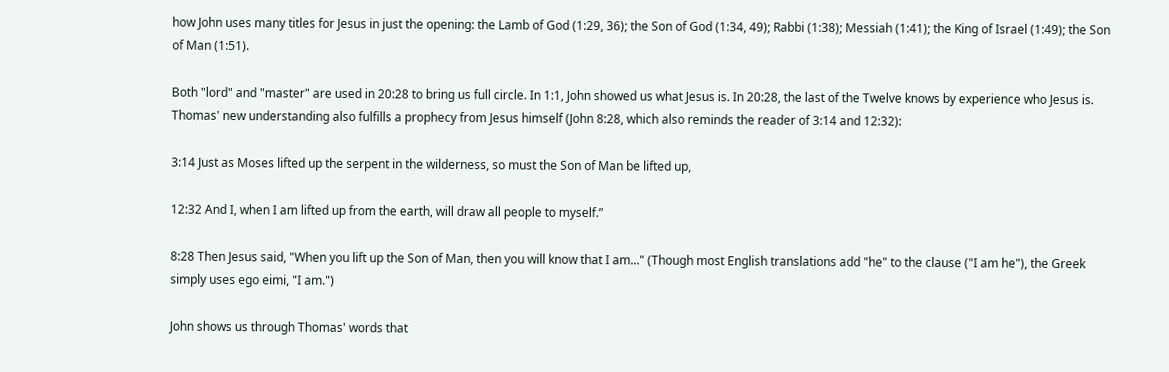how John uses many titles for Jesus in just the opening: the Lamb of God (1:29, 36); the Son of God (1:34, 49); Rabbi (1:38); Messiah (1:41); the King of Israel (1:49); the Son of Man (1:51).

Both "lord" and "master" are used in 20:28 to bring us full circle. In 1:1, John showed us what Jesus is. In 20:28, the last of the Twelve knows by experience who Jesus is. Thomas' new understanding also fulfills a prophecy from Jesus himself (John 8:28, which also reminds the reader of 3:14 and 12:32):

3:14 Just as Moses lifted up the serpent in the wilderness, so must the Son of Man be lifted up,

12:32 And I, when I am lifted up from the earth, will draw all people to myself.”

8:28 Then Jesus said, "When you lift up the Son of Man, then you will know that I am..." (Though most English translations add "he" to the clause ("I am he"), the Greek simply uses ego eimi, "I am.")

John shows us through Thomas' words that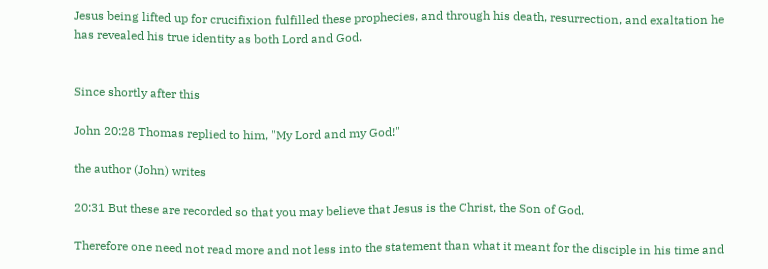Jesus being lifted up for crucifixion fulfilled these prophecies, and through his death, resurrection, and exaltation he has revealed his true identity as both Lord and God.


Since shortly after this

John 20:28 Thomas replied to him, "My Lord and my God!"

the author (John) writes

20:31 But these are recorded so that you may believe that Jesus is the Christ, the Son of God.

Therefore one need not read more and not less into the statement than what it meant for the disciple in his time and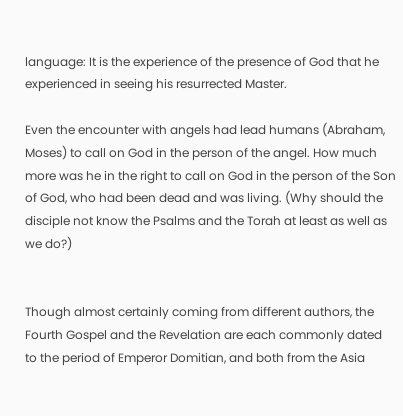language: It is the experience of the presence of God that he experienced in seeing his resurrected Master.

Even the encounter with angels had lead humans (Abraham, Moses) to call on God in the person of the angel. How much more was he in the right to call on God in the person of the Son of God, who had been dead and was living. (Why should the disciple not know the Psalms and the Torah at least as well as we do?)


Though almost certainly coming from different authors, the Fourth Gospel and the Revelation are each commonly dated to the period of Emperor Domitian, and both from the Asia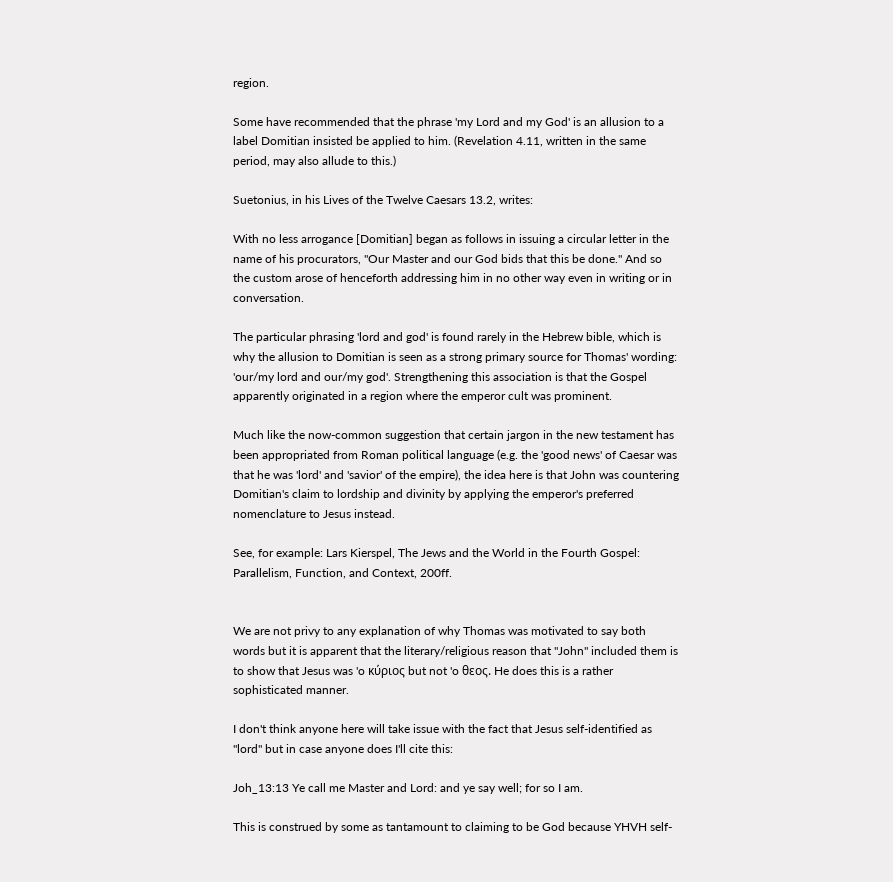region.

Some have recommended that the phrase 'my Lord and my God' is an allusion to a label Domitian insisted be applied to him. (Revelation 4.11, written in the same period, may also allude to this.)

Suetonius, in his Lives of the Twelve Caesars 13.2, writes:

With no less arrogance [Domitian] began as follows in issuing a circular letter in the name of his procurators, "Our Master and our God bids that this be done." And so the custom arose of henceforth addressing him in no other way even in writing or in conversation.

The particular phrasing 'lord and god' is found rarely in the Hebrew bible, which is why the allusion to Domitian is seen as a strong primary source for Thomas' wording: 'our/my lord and our/my god'. Strengthening this association is that the Gospel apparently originated in a region where the emperor cult was prominent.

Much like the now-common suggestion that certain jargon in the new testament has been appropriated from Roman political language (e.g. the 'good news' of Caesar was that he was 'lord' and 'savior' of the empire), the idea here is that John was countering Domitian's claim to lordship and divinity by applying the emperor's preferred nomenclature to Jesus instead.

See, for example: Lars Kierspel, The Jews and the World in the Fourth Gospel: Parallelism, Function, and Context, 200ff.


We are not privy to any explanation of why Thomas was motivated to say both words but it is apparent that the literary/religious reason that "John" included them is to show that Jesus was 'o κύριος but not 'o θεος. He does this is a rather sophisticated manner.

I don't think anyone here will take issue with the fact that Jesus self-identified as "lord" but in case anyone does I'll cite this:

Joh_13:13 Ye call me Master and Lord: and ye say well; for so I am.

This is construed by some as tantamount to claiming to be God because YHVH self-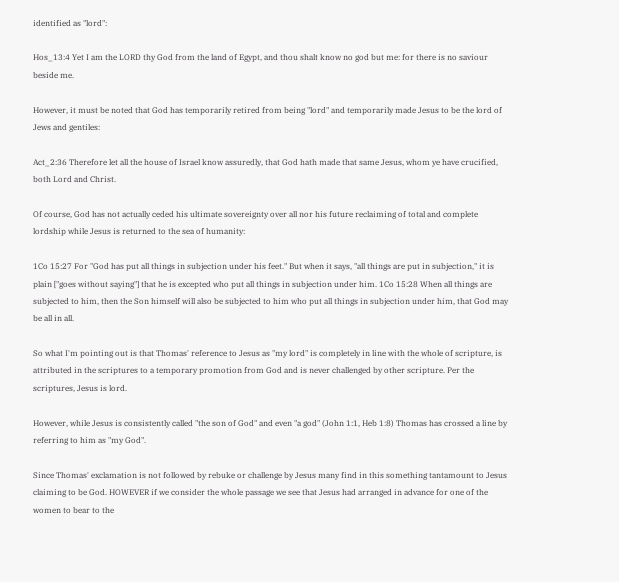identified as "lord":

Hos_13:4 Yet I am the LORD thy God from the land of Egypt, and thou shalt know no god but me: for there is no saviour beside me.

However, it must be noted that God has temporarily retired from being "lord" and temporarily made Jesus to be the lord of Jews and gentiles:

Act_2:36 Therefore let all the house of Israel know assuredly, that God hath made that same Jesus, whom ye have crucified, both Lord and Christ.

Of course, God has not actually ceded his ultimate sovereignty over all nor his future reclaiming of total and complete lordship while Jesus is returned to the sea of humanity:

1Co 15:27 For "God has put all things in subjection under his feet." But when it says, "all things are put in subjection," it is plain ["goes without saying"] that he is excepted who put all things in subjection under him. 1Co 15:28 When all things are subjected to him, then the Son himself will also be subjected to him who put all things in subjection under him, that God may be all in all.

So what I'm pointing out is that Thomas' reference to Jesus as "my lord" is completely in line with the whole of scripture, is attributed in the scriptures to a temporary promotion from God and is never challenged by other scripture. Per the scriptures, Jesus is lord.

However, while Jesus is consistently called "the son of God" and even "a god" (John 1:1, Heb 1:8) Thomas has crossed a line by referring to him as "my God".

Since Thomas' exclamation is not followed by rebuke or challenge by Jesus many find in this something tantamount to Jesus claiming to be God. HOWEVER if we consider the whole passage we see that Jesus had arranged in advance for one of the women to bear to the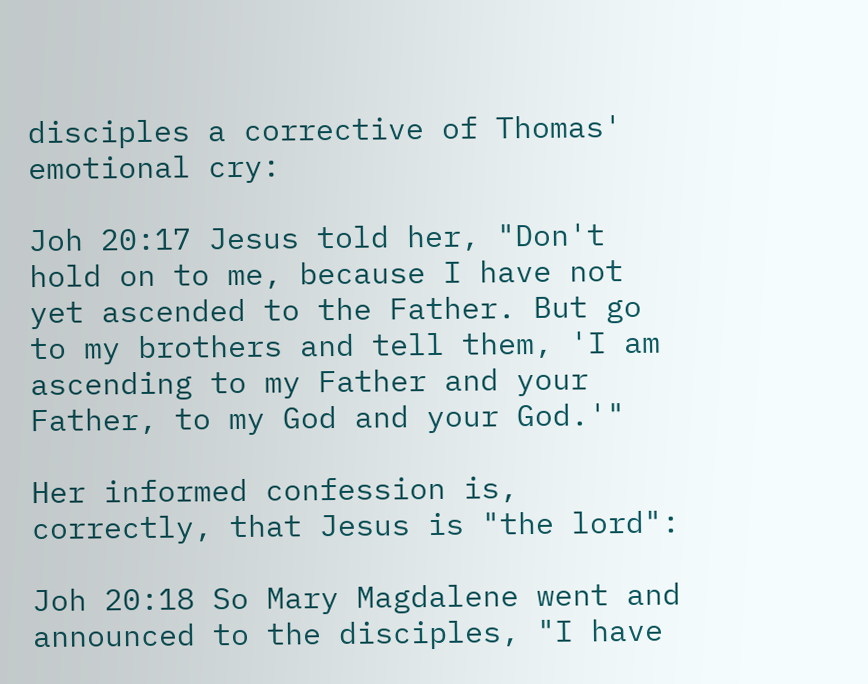disciples a corrective of Thomas' emotional cry:

Joh 20:17 Jesus told her, "Don't hold on to me, because I have not yet ascended to the Father. But go to my brothers and tell them, 'I am ascending to my Father and your Father, to my God and your God.'"

Her informed confession is, correctly, that Jesus is "the lord":

Joh 20:18 So Mary Magdalene went and announced to the disciples, "I have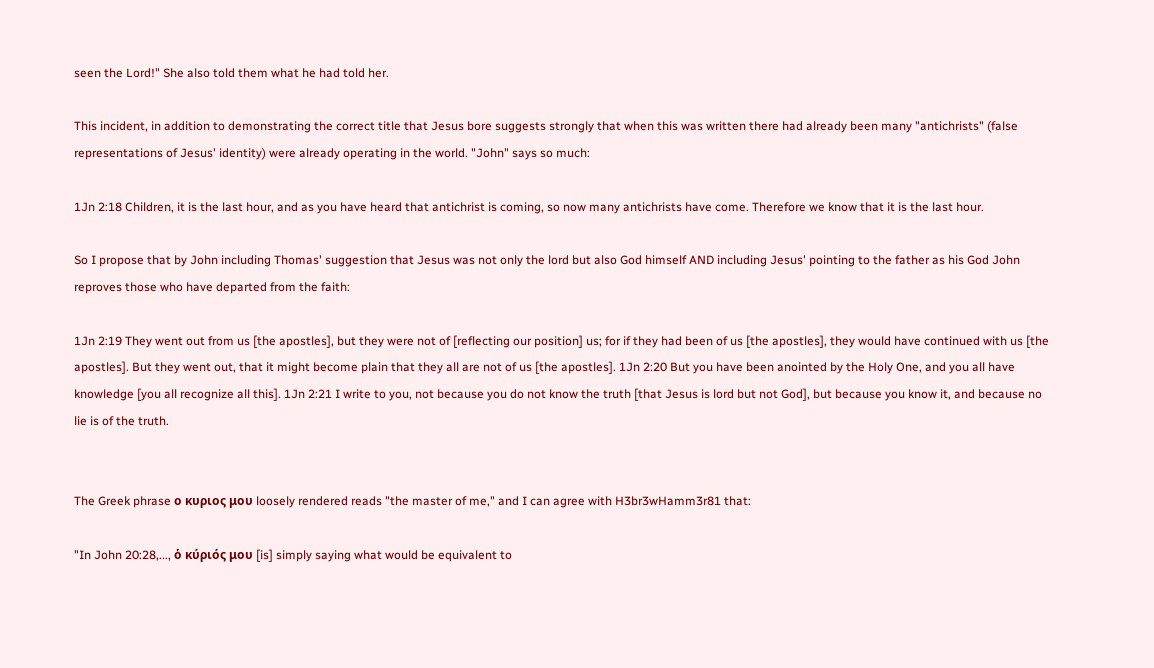seen the Lord!" She also told them what he had told her.

This incident, in addition to demonstrating the correct title that Jesus bore suggests strongly that when this was written there had already been many "antichrists" (false representations of Jesus' identity) were already operating in the world. "John" says so much:

1Jn 2:18 Children, it is the last hour, and as you have heard that antichrist is coming, so now many antichrists have come. Therefore we know that it is the last hour.

So I propose that by John including Thomas' suggestion that Jesus was not only the lord but also God himself AND including Jesus' pointing to the father as his God John reproves those who have departed from the faith:

1Jn 2:19 They went out from us [the apostles], but they were not of [reflecting our position] us; for if they had been of us [the apostles], they would have continued with us [the apostles]. But they went out, that it might become plain that they all are not of us [the apostles]. 1Jn 2:20 But you have been anointed by the Holy One, and you all have knowledge [you all recognize all this]. 1Jn 2:21 I write to you, not because you do not know the truth [that Jesus is lord but not God], but because you know it, and because no lie is of the truth.


The Greek phrase ο κυριος μου loosely rendered reads "the master of me," and I can agree with H3br3wHamm3r81 that:

"In John 20:28,..., ὁ κύριός μου [is] simply saying what would be equivalent to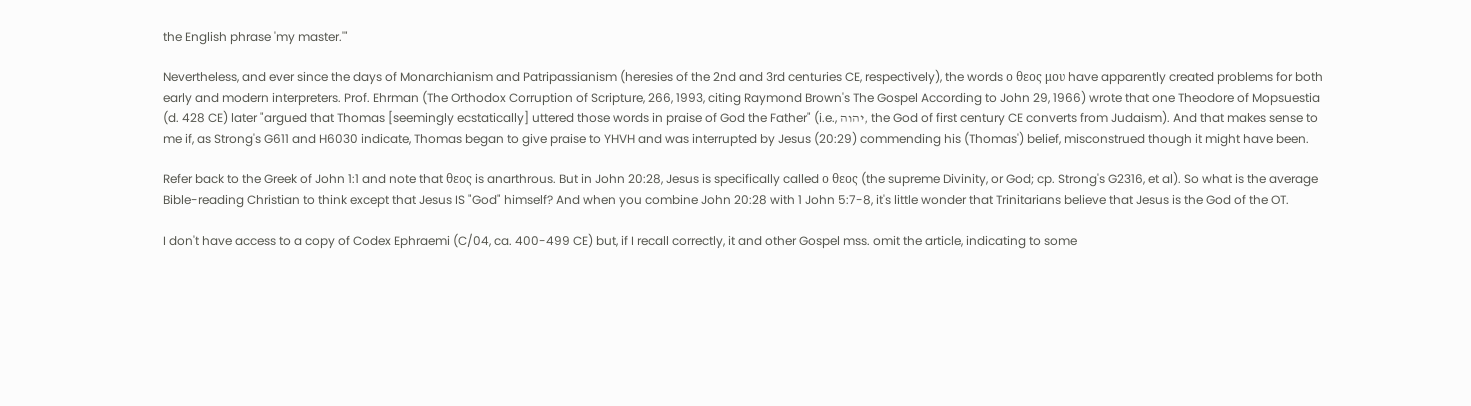the English phrase 'my master.'"

Nevertheless, and ever since the days of Monarchianism and Patripassianism (heresies of the 2nd and 3rd centuries CE, respectively), the words ο θεος μου have apparently created problems for both early and modern interpreters. Prof. Ehrman (The Orthodox Corruption of Scripture, 266, 1993, citing Raymond Brown's The Gospel According to John 29, 1966) wrote that one Theodore of Mopsuestia (d. 428 CE) later "argued that Thomas [seemingly ecstatically] uttered those words in praise of God the Father" (i.e., יהוה, the God of first century CE converts from Judaism). And that makes sense to me if, as Strong's G611 and H6030 indicate, Thomas began to give praise to YHVH and was interrupted by Jesus (20:29) commending his (Thomas') belief, misconstrued though it might have been.

Refer back to the Greek of John 1:1 and note that θεος is anarthrous. But in John 20:28, Jesus is specifically called ο θεος (the supreme Divinity, or God; cp. Strong's G2316, et al). So what is the average Bible-reading Christian to think except that Jesus IS "God" himself? And when you combine John 20:28 with 1 John 5:7-8, it's little wonder that Trinitarians believe that Jesus is the God of the OT.

I don't have access to a copy of Codex Ephraemi (C/04, ca. 400-499 CE) but, if I recall correctly, it and other Gospel mss. omit the article, indicating to some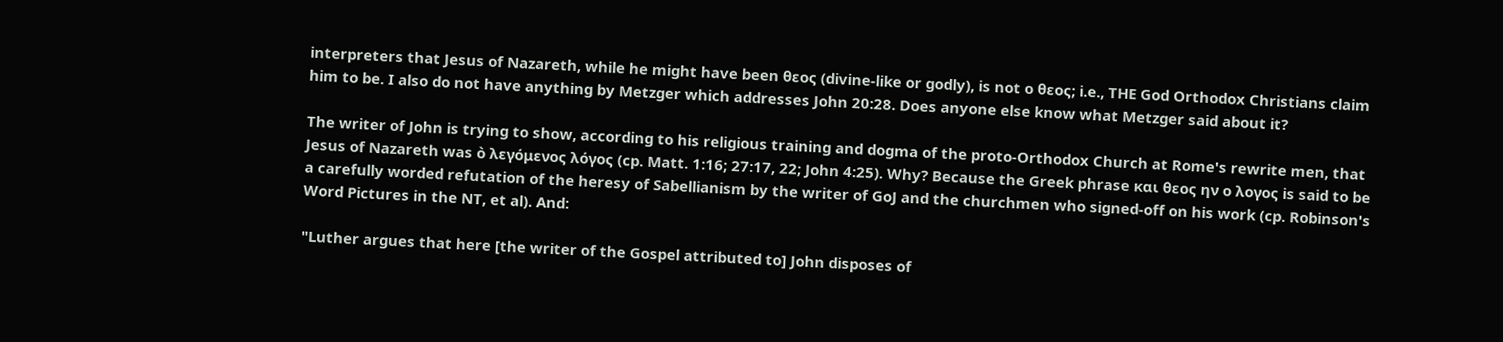interpreters that Jesus of Nazareth, while he might have been θεος (divine-like or godly), is not ο θεος; i.e., THE God Orthodox Christians claim him to be. I also do not have anything by Metzger which addresses John 20:28. Does anyone else know what Metzger said about it?

The writer of John is trying to show, according to his religious training and dogma of the proto-Orthodox Church at Rome's rewrite men, that Jesus of Nazareth was ò λεγόμενος λόγος (cp. Matt. 1:16; 27:17, 22; John 4:25). Why? Because the Greek phrase και θεος ην ο λογος is said to be a carefully worded refutation of the heresy of Sabellianism by the writer of GoJ and the churchmen who signed-off on his work (cp. Robinson's Word Pictures in the NT, et al). And:

"Luther argues that here [the writer of the Gospel attributed to] John disposes of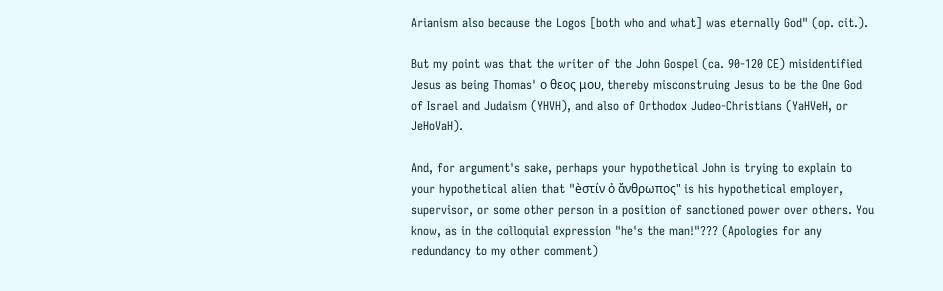Arianism also because the Logos [both who and what] was eternally God" (op. cit.).

But my point was that the writer of the John Gospel (ca. 90-120 CE) misidentified Jesus as being Thomas' ο θεος μου, thereby misconstruing Jesus to be the One God of Israel and Judaism (YHVH), and also of Orthodox Judeo-Christians (YaHVeH, or JeHoVaH).

And, for argument's sake, perhaps your hypothetical John is trying to explain to your hypothetical alien that "èστίν ὀ ἄνθρωπος" is his hypothetical employer, supervisor, or some other person in a position of sanctioned power over others. You know, as in the colloquial expression "he's the man!"??? (Apologies for any redundancy to my other comment)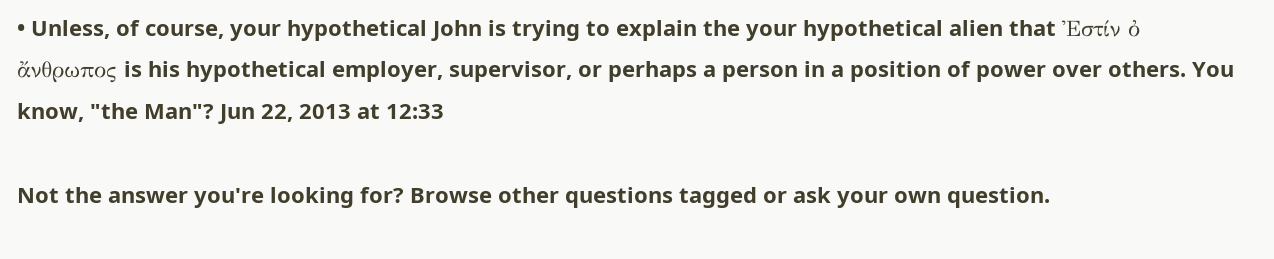• Unless, of course, your hypothetical John is trying to explain the your hypothetical alien that Ἐστίν ὀ ἄνθρωπος is his hypothetical employer, supervisor, or perhaps a person in a position of power over others. You know, "the Man"? Jun 22, 2013 at 12:33

Not the answer you're looking for? Browse other questions tagged or ask your own question.